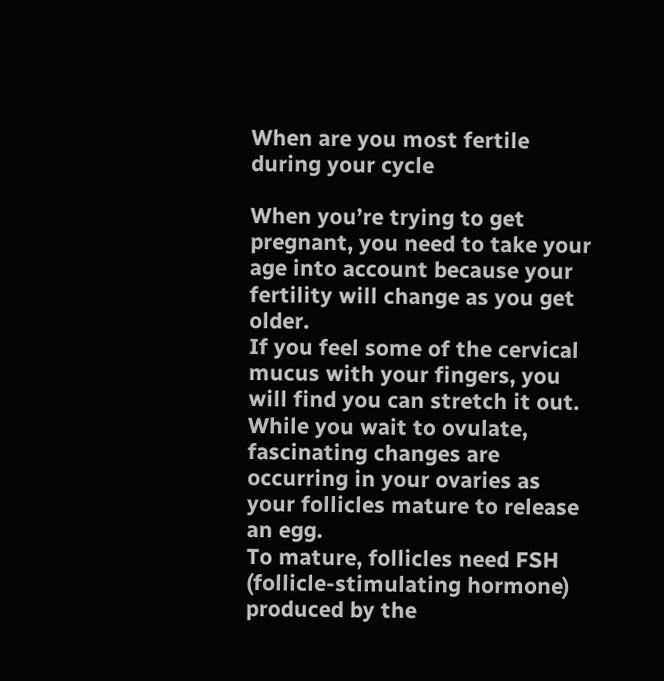When are you most fertile during your cycle

When you’re trying to get pregnant, you need to take your age into account because your fertility will change as you get older.
If you feel some of the cervical mucus with your fingers, you will find you can stretch it out. While you wait to ovulate, fascinating changes are occurring in your ovaries as your follicles mature to release an egg.
To mature, follicles need FSH (follicle-stimulating hormone) produced by the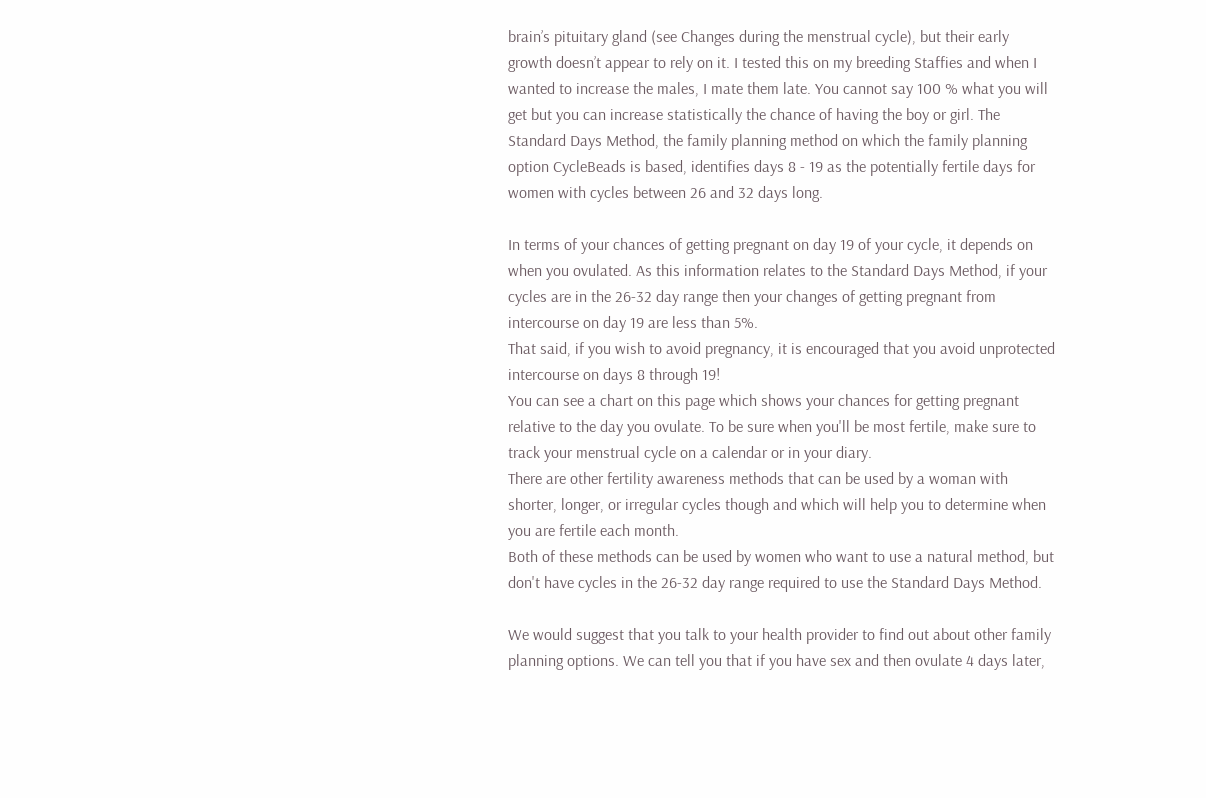brain’s pituitary gland (see Changes during the menstrual cycle), but their early growth doesn’t appear to rely on it. I tested this on my breeding Staffies and when I wanted to increase the males, I mate them late. You cannot say 100 % what you will get but you can increase statistically the chance of having the boy or girl. The Standard Days Method, the family planning method on which the family planning option CycleBeads is based, identifies days 8 - 19 as the potentially fertile days for women with cycles between 26 and 32 days long.

In terms of your chances of getting pregnant on day 19 of your cycle, it depends on when you ovulated. As this information relates to the Standard Days Method, if your cycles are in the 26-32 day range then your changes of getting pregnant from intercourse on day 19 are less than 5%.
That said, if you wish to avoid pregnancy, it is encouraged that you avoid unprotected intercourse on days 8 through 19!
You can see a chart on this page which shows your chances for getting pregnant relative to the day you ovulate. To be sure when you'll be most fertile, make sure to track your menstrual cycle on a calendar or in your diary.
There are other fertility awareness methods that can be used by a woman with shorter, longer, or irregular cycles though and which will help you to determine when you are fertile each month.
Both of these methods can be used by women who want to use a natural method, but don't have cycles in the 26-32 day range required to use the Standard Days Method.

We would suggest that you talk to your health provider to find out about other family planning options. We can tell you that if you have sex and then ovulate 4 days later,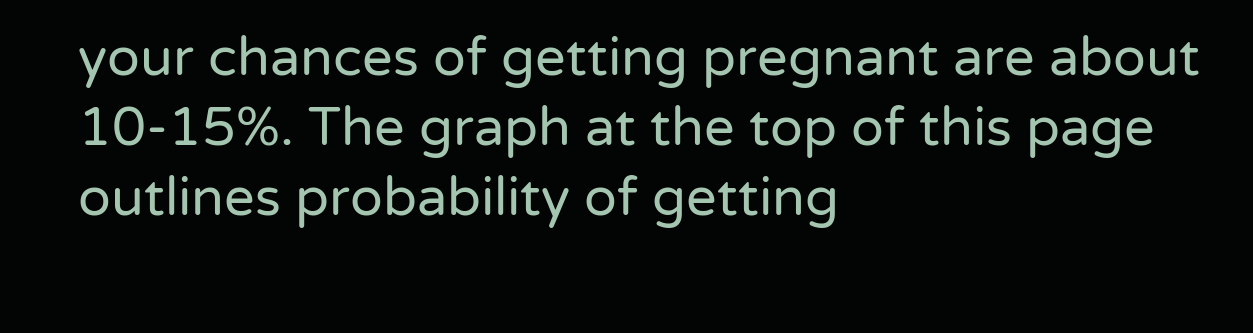your chances of getting pregnant are about 10-15%. The graph at the top of this page outlines probability of getting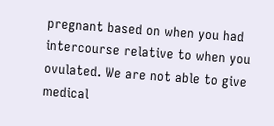pregnant based on when you had intercourse relative to when you ovulated. We are not able to give medical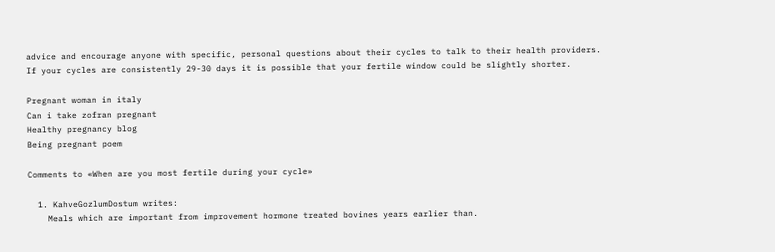advice and encourage anyone with specific, personal questions about their cycles to talk to their health providers.
If your cycles are consistently 29-30 days it is possible that your fertile window could be slightly shorter.

Pregnant woman in italy
Can i take zofran pregnant
Healthy pregnancy blog
Being pregnant poem

Comments to «When are you most fertile during your cycle»

  1. KahveGozlumDostum writes:
    Meals which are important from improvement hormone treated bovines years earlier than.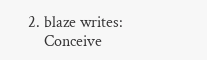2. blaze writes:
    Conceive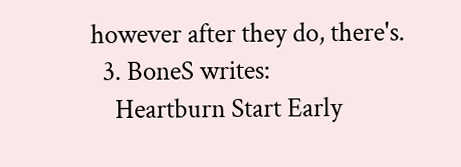however after they do, there's.
  3. BoneS writes:
    Heartburn Start Early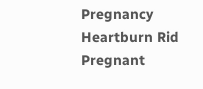Pregnancy Heartburn Rid Pregnant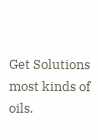Get Solutions most kinds of oils.